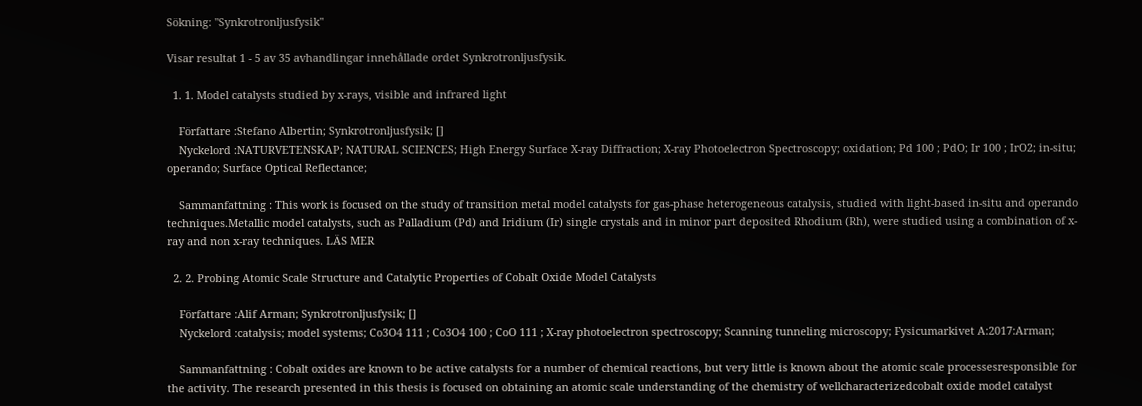Sökning: "Synkrotronljusfysik"

Visar resultat 1 - 5 av 35 avhandlingar innehållade ordet Synkrotronljusfysik.

  1. 1. Model catalysts studied by x-rays, visible and infrared light

    Författare :Stefano Albertin; Synkrotronljusfysik; []
    Nyckelord :NATURVETENSKAP; NATURAL SCIENCES; High Energy Surface X-ray Diffraction; X-ray Photoelectron Spectroscopy; oxidation; Pd 100 ; PdO; Ir 100 ; IrO2; in-situ; operando; Surface Optical Reflectance;

    Sammanfattning : This work is focused on the study of transition metal model catalysts for gas-phase heterogeneous catalysis, studied with light-based in-situ and operando techniques.Metallic model catalysts, such as Palladium (Pd) and Iridium (Ir) single crystals and in minor part deposited Rhodium (Rh), were studied using a combination of x-ray and non x-ray techniques. LÄS MER

  2. 2. Probing Atomic Scale Structure and Catalytic Properties of Cobalt Oxide Model Catalysts

    Författare :Alif Arman; Synkrotronljusfysik; []
    Nyckelord :catalysis; model systems; Co3O4 111 ; Co3O4 100 ; CoO 111 ; X-ray photoelectron spectroscopy; Scanning tunneling microscopy; Fysicumarkivet A:2017:Arman;

    Sammanfattning : Cobalt oxides are known to be active catalysts for a number of chemical reactions, but very little is known about the atomic scale processesresponsible for the activity. The research presented in this thesis is focused on obtaining an atomic scale understanding of the chemistry of wellcharacterizedcobalt oxide model catalyst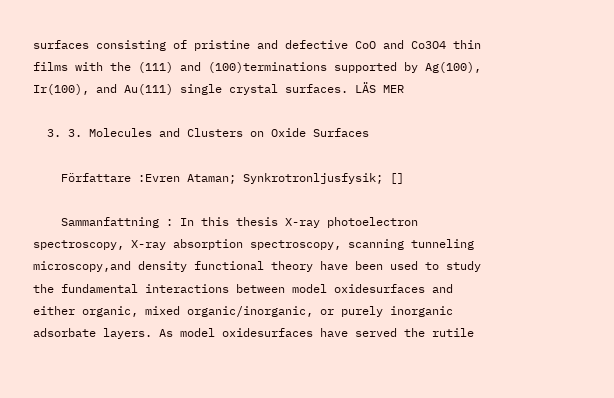surfaces consisting of pristine and defective CoO and Co3O4 thin films with the (111) and (100)terminations supported by Ag(100), Ir(100), and Au(111) single crystal surfaces. LÄS MER

  3. 3. Molecules and Clusters on Oxide Surfaces

    Författare :Evren Ataman; Synkrotronljusfysik; []

    Sammanfattning : In this thesis X-ray photoelectron spectroscopy, X-ray absorption spectroscopy, scanning tunneling microscopy,and density functional theory have been used to study the fundamental interactions between model oxidesurfaces and either organic, mixed organic/inorganic, or purely inorganic adsorbate layers. As model oxidesurfaces have served the rutile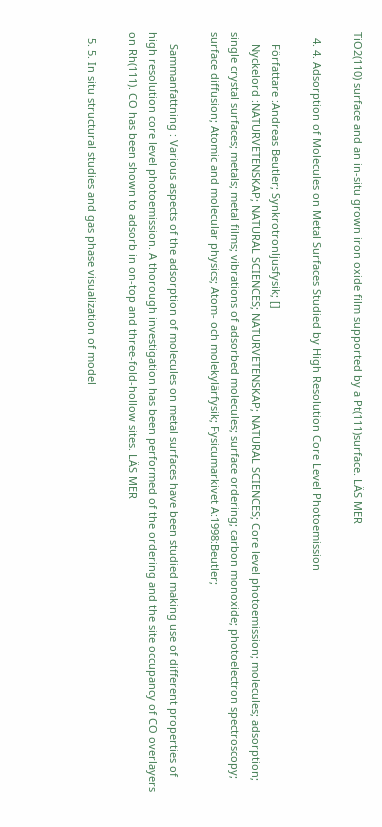TiO2(110) surface and an in-situ grown iron oxide film supported by a Pt(111)surface. LÄS MER

  4. 4. Adsorption of Molecules on Metal Surfaces Studied by High Resolution Core Level Photoemission

    Författare :Andreas Beutler; Synkrotronljusfysik; []
    Nyckelord :NATURVETENSKAP; NATURAL SCIENCES; NATURVETENSKAP; NATURAL SCIENCES; Core level photoemission; molecules; adsorption; single crystal surfaces; metals; metal films; vibrations of adsorbed molecules; surface ordering; carbon monoxide; photoelectron spectroscopy; surface diffusion; Atomic and molecular physics; Atom- och molekylärfysik; Fysicumarkivet A:1998:Beutler;

    Sammanfattning : Various aspects of the adsorption of molecules on metal surfaces have been studied making use of different properties of high resolution core level photoemission. A thorough investigation has been performed of the ordering and the site occupancy of CO overlayers on Rh(111). CO has been shown to adsorb in on-top and three-fold-hollow sites. LÄS MER

  5. 5. In situ structural studies and gas phase visualization of model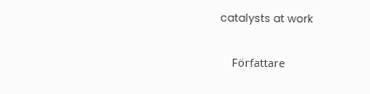catalysts at work

    Författare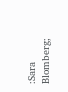:Sara Blomberg;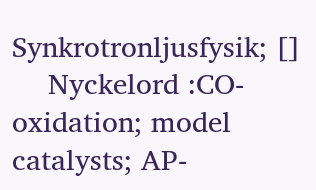Synkrotronljusfysik; []
    Nyckelord :CO-oxidation; model catalysts; AP-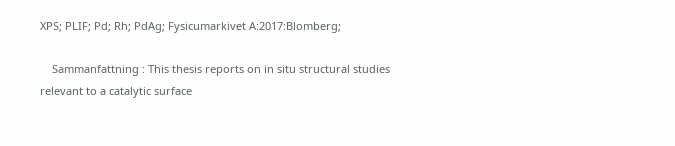XPS; PLIF; Pd; Rh; PdAg; Fysicumarkivet A:2017:Blomberg;

    Sammanfattning : This thesis reports on in situ structural studies relevant to a catalytic surface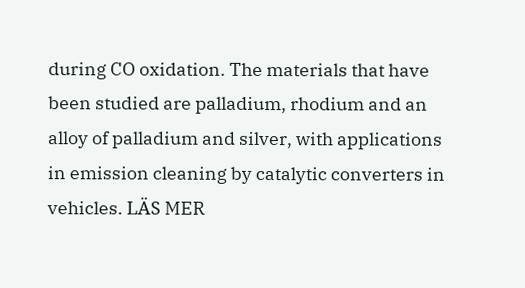during CO oxidation. The materials that have been studied are palladium, rhodium and an alloy of palladium and silver, with applications in emission cleaning by catalytic converters in vehicles. LÄS MER